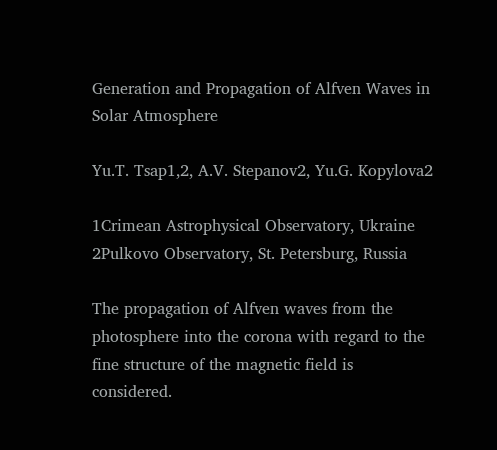Generation and Propagation of Alfven Waves in Solar Atmosphere

Yu.T. Tsap1,2, A.V. Stepanov2, Yu.G. Kopylova2

1Crimean Astrophysical Observatory, Ukraine
2Pulkovo Observatory, St. Petersburg, Russia

The propagation of Alfven waves from the photosphere into the corona with regard to the fine structure of the magnetic field is considered.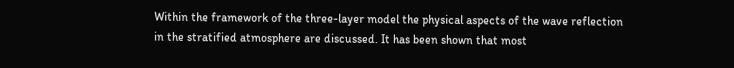Within the framework of the three-layer model the physical aspects of the wave reflection in the stratified atmosphere are discussed. It has been shown that most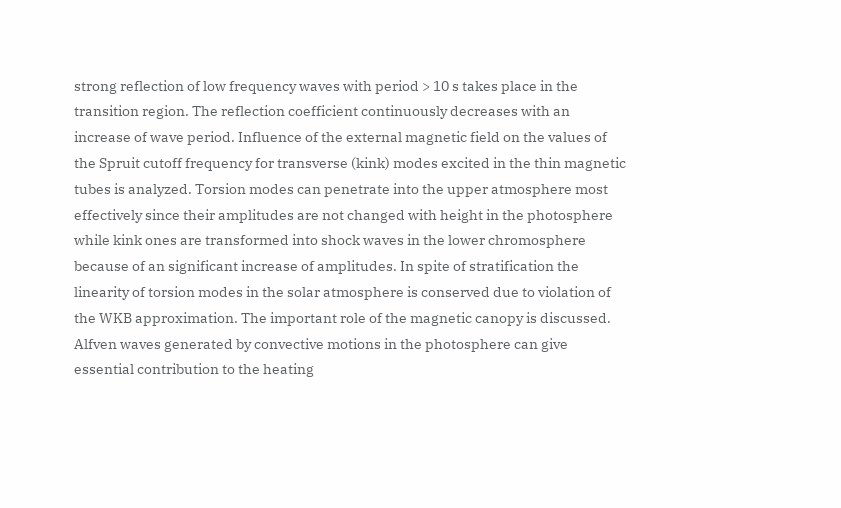strong reflection of low frequency waves with period > 10 s takes place in the transition region. The reflection coefficient continuously decreases with an increase of wave period. Influence of the external magnetic field on the values of the Spruit cutoff frequency for transverse (kink) modes excited in the thin magnetic tubes is analyzed. Torsion modes can penetrate into the upper atmosphere most effectively since their amplitudes are not changed with height in the photosphere while kink ones are transformed into shock waves in the lower chromosphere because of an significant increase of amplitudes. In spite of stratification the linearity of torsion modes in the solar atmosphere is conserved due to violation of the WKB approximation. The important role of the magnetic canopy is discussed. Alfven waves generated by convective motions in the photosphere can give essential contribution to the heating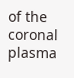of the coronal plasma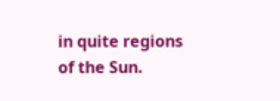in quite regions of the Sun.